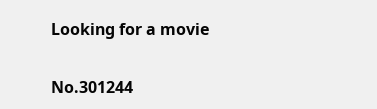Looking for a movie

No.301244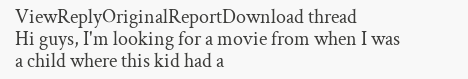ViewReplyOriginalReportDownload thread
Hi guys, I'm looking for a movie from when I was a child where this kid had a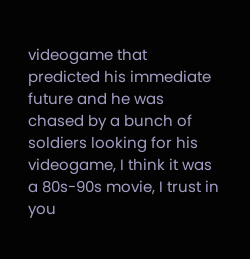videogame that predicted his immediate future and he was chased by a bunch of soldiers looking for his videogame, I think it was a 80s-90s movie, I trust in you